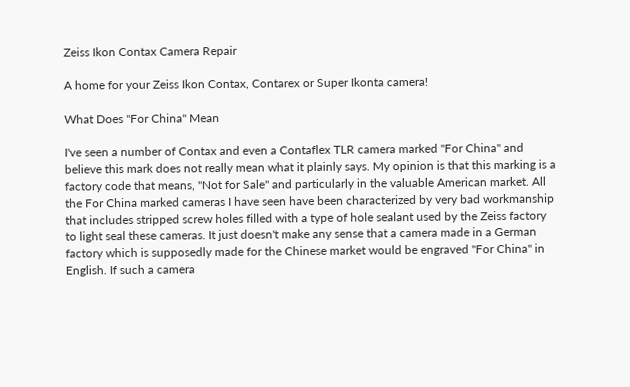Zeiss Ikon Contax Camera Repair

A home for your Zeiss Ikon Contax, Contarex or Super Ikonta camera!

What Does "For China" Mean

I've seen a number of Contax and even a Contaflex TLR camera marked "For China" and believe this mark does not really mean what it plainly says. My opinion is that this marking is a factory code that means, "Not for Sale" and particularly in the valuable American market. All the For China marked cameras I have seen have been characterized by very bad workmanship that includes stripped screw holes filled with a type of hole sealant used by the Zeiss factory to light seal these cameras. It just doesn't make any sense that a camera made in a German factory which is supposedly made for the Chinese market would be engraved "For China" in English. If such a camera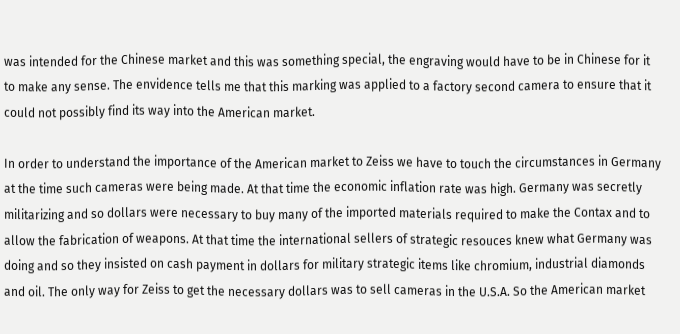was intended for the Chinese market and this was something special, the engraving would have to be in Chinese for it to make any sense. The envidence tells me that this marking was applied to a factory second camera to ensure that it could not possibly find its way into the American market.

In order to understand the importance of the American market to Zeiss we have to touch the circumstances in Germany at the time such cameras were being made. At that time the economic inflation rate was high. Germany was secretly militarizing and so dollars were necessary to buy many of the imported materials required to make the Contax and to allow the fabrication of weapons. At that time the international sellers of strategic resouces knew what Germany was doing and so they insisted on cash payment in dollars for military strategic items like chromium, industrial diamonds and oil. The only way for Zeiss to get the necessary dollars was to sell cameras in the U.S.A. So the American market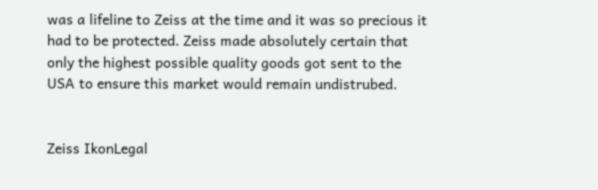was a lifeline to Zeiss at the time and it was so precious it had to be protected. Zeiss made absolutely certain that only the highest possible quality goods got sent to the USA to ensure this market would remain undistrubed.


Zeiss IkonLegal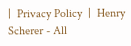|  Privacy Policy  |  Henry Scherer - All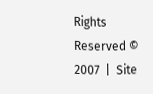Rights Reserved © 2007  |  Site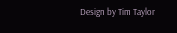Design by Tim Taylor